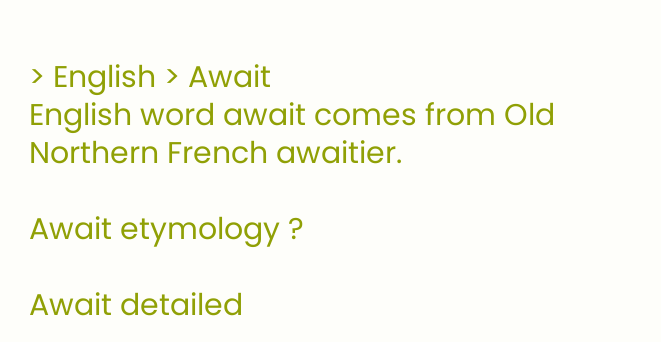> English > Await
English word await comes from Old Northern French awaitier.

Await etymology ?

Await detailed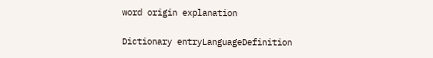word origin explanation

Dictionary entryLanguageDefinition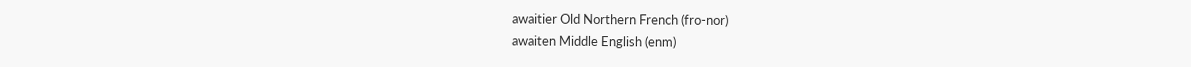awaitier Old Northern French (fro-nor)
awaiten Middle English (enm)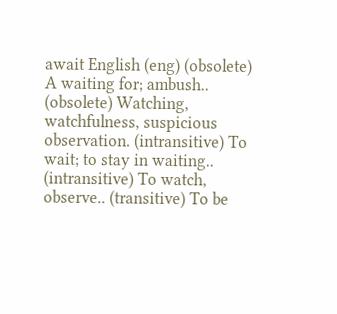await English (eng) (obsolete) A waiting for; ambush.. (obsolete) Watching, watchfulness, suspicious observation. (intransitive) To wait; to stay in waiting.. (intransitive) To watch, observe.. (transitive) To be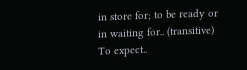in store for; to be ready or in waiting for.. (transitive) To expect..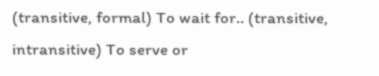(transitive, formal) To wait for.. (transitive, intransitive) To serve or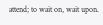attend; to wait on, wait upon.